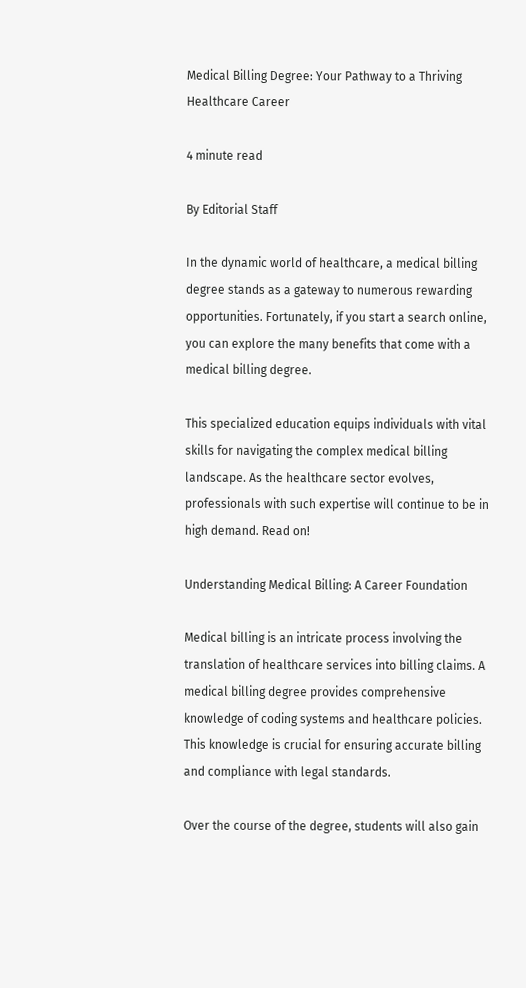Medical Billing Degree: Your Pathway to a Thriving Healthcare Career

4 minute read

By Editorial Staff

In the dynamic world of healthcare, a medical billing degree stands as a gateway to numerous rewarding opportunities. Fortunately, if you start a search online, you can explore the many benefits that come with a medical billing degree.

This specialized education equips individuals with vital skills for navigating the complex medical billing landscape. As the healthcare sector evolves, professionals with such expertise will continue to be in high demand. Read on!

Understanding Medical Billing: A Career Foundation

Medical billing is an intricate process involving the translation of healthcare services into billing claims. A medical billing degree provides comprehensive knowledge of coding systems and healthcare policies. This knowledge is crucial for ensuring accurate billing and compliance with legal standards.

Over the course of the degree, students will also gain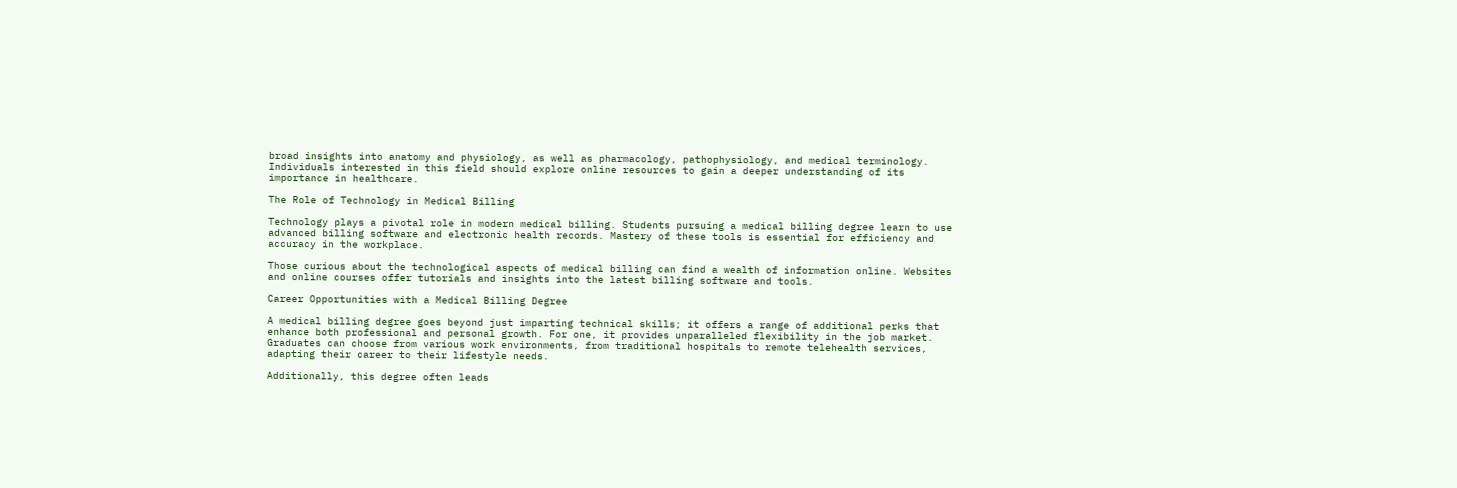broad insights into anatomy and physiology, as well as pharmacology, pathophysiology, and medical terminology. Individuals interested in this field should explore online resources to gain a deeper understanding of its importance in healthcare.

The Role of Technology in Medical Billing

Technology plays a pivotal role in modern medical billing. Students pursuing a medical billing degree learn to use advanced billing software and electronic health records. Mastery of these tools is essential for efficiency and accuracy in the workplace.

Those curious about the technological aspects of medical billing can find a wealth of information online. Websites and online courses offer tutorials and insights into the latest billing software and tools.

Career Opportunities with a Medical Billing Degree

A medical billing degree goes beyond just imparting technical skills; it offers a range of additional perks that enhance both professional and personal growth. For one, it provides unparalleled flexibility in the job market. Graduates can choose from various work environments, from traditional hospitals to remote telehealth services, adapting their career to their lifestyle needs.

Additionally, this degree often leads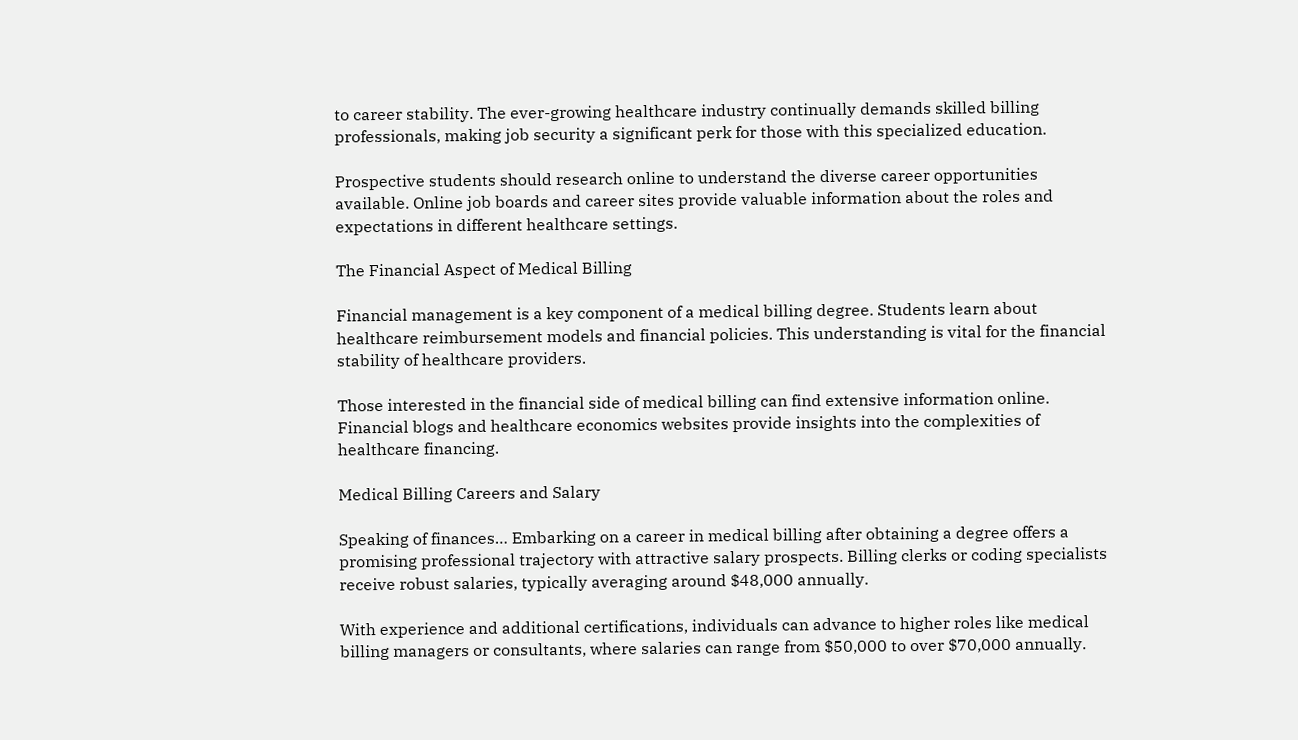to career stability. The ever-growing healthcare industry continually demands skilled billing professionals, making job security a significant perk for those with this specialized education.

Prospective students should research online to understand the diverse career opportunities available. Online job boards and career sites provide valuable information about the roles and expectations in different healthcare settings.

The Financial Aspect of Medical Billing

Financial management is a key component of a medical billing degree. Students learn about healthcare reimbursement models and financial policies. This understanding is vital for the financial stability of healthcare providers.

Those interested in the financial side of medical billing can find extensive information online. Financial blogs and healthcare economics websites provide insights into the complexities of healthcare financing.

Medical Billing Careers and Salary

Speaking of finances… Embarking on a career in medical billing after obtaining a degree offers a promising professional trajectory with attractive salary prospects. Billing clerks or coding specialists receive robust salaries, typically averaging around $48,000 annually.

With experience and additional certifications, individuals can advance to higher roles like medical billing managers or consultants, where salaries can range from $50,000 to over $70,000 annually.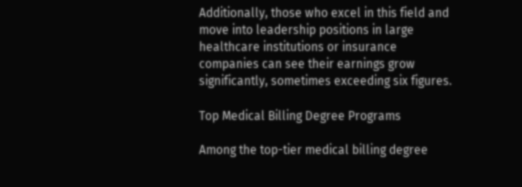Additionally, those who excel in this field and move into leadership positions in large healthcare institutions or insurance companies can see their earnings grow significantly, sometimes exceeding six figures.

Top Medical Billing Degree Programs

Among the top-tier medical billing degree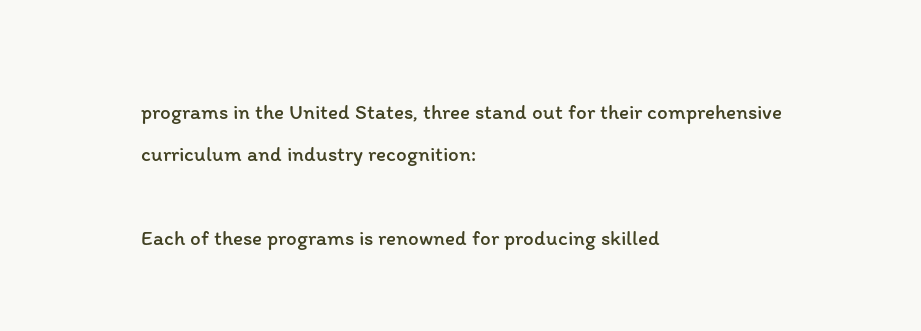programs in the United States, three stand out for their comprehensive curriculum and industry recognition:

Each of these programs is renowned for producing skilled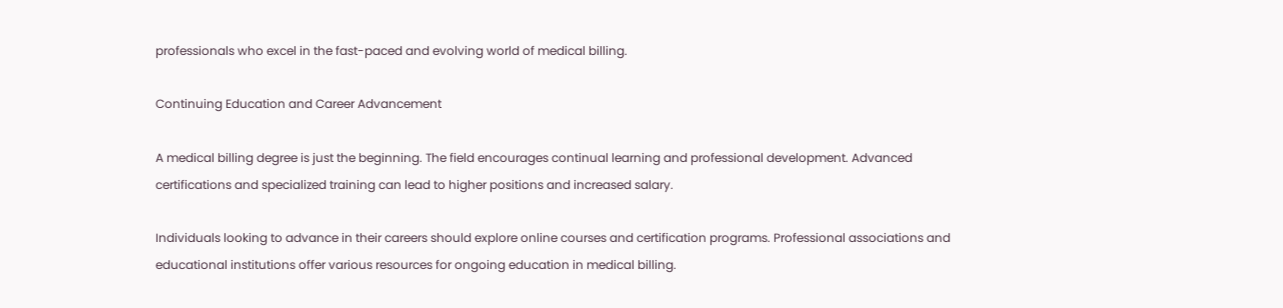professionals who excel in the fast-paced and evolving world of medical billing.

Continuing Education and Career Advancement

A medical billing degree is just the beginning. The field encourages continual learning and professional development. Advanced certifications and specialized training can lead to higher positions and increased salary.

Individuals looking to advance in their careers should explore online courses and certification programs. Professional associations and educational institutions offer various resources for ongoing education in medical billing.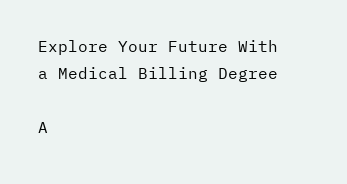Explore Your Future With a Medical Billing Degree

A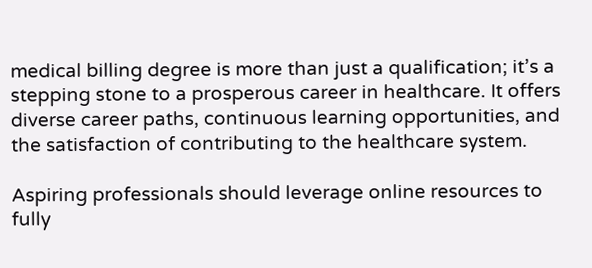medical billing degree is more than just a qualification; it’s a stepping stone to a prosperous career in healthcare. It offers diverse career paths, continuous learning opportunities, and the satisfaction of contributing to the healthcare system.

Aspiring professionals should leverage online resources to fully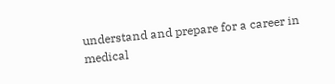understand and prepare for a career in medical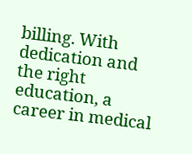billing. With dedication and the right education, a career in medical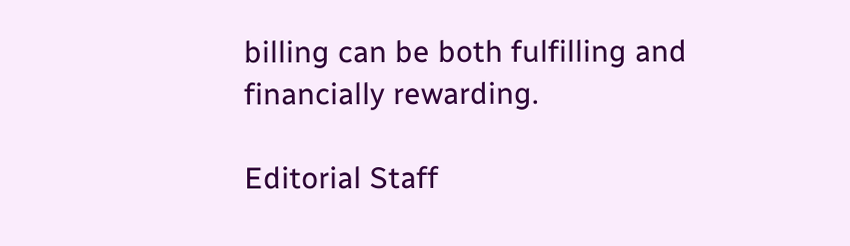billing can be both fulfilling and financially rewarding.

Editorial Staff